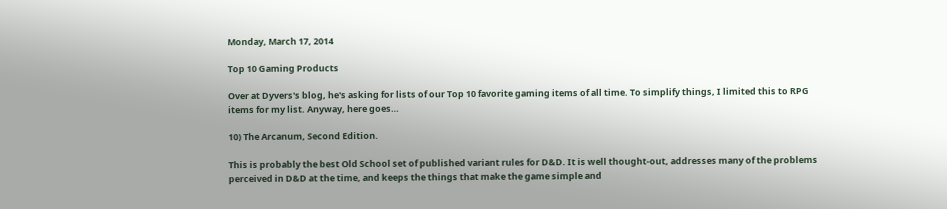Monday, March 17, 2014

Top 10 Gaming Products

Over at Dyvers's blog, he's asking for lists of our Top 10 favorite gaming items of all time. To simplify things, I limited this to RPG items for my list. Anyway, here goes…

10) The Arcanum, Second Edition.

This is probably the best Old School set of published variant rules for D&D. It is well thought-out, addresses many of the problems perceived in D&D at the time, and keeps the things that make the game simple and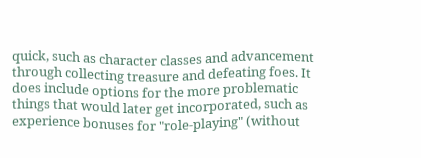quick, such as character classes and advancement through collecting treasure and defeating foes. It does include options for the more problematic things that would later get incorporated, such as experience bonuses for "role-playing" (without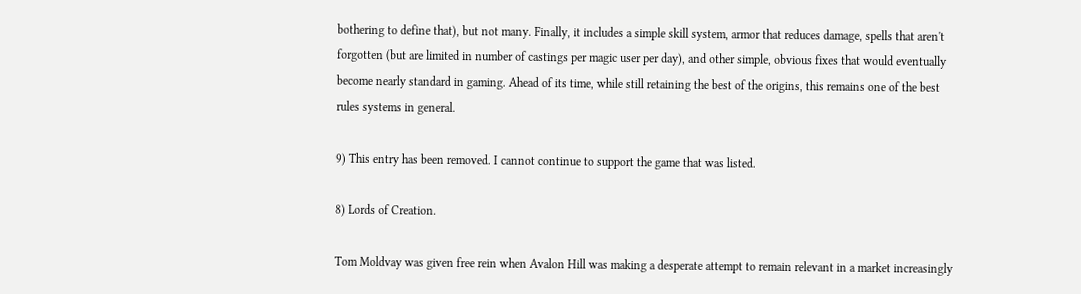bothering to define that), but not many. Finally, it includes a simple skill system, armor that reduces damage, spells that aren't forgotten (but are limited in number of castings per magic user per day), and other simple, obvious fixes that would eventually become nearly standard in gaming. Ahead of its time, while still retaining the best of the origins, this remains one of the best rules systems in general.

9) This entry has been removed. I cannot continue to support the game that was listed.

8) Lords of Creation.

Tom Moldvay was given free rein when Avalon Hill was making a desperate attempt to remain relevant in a market increasingly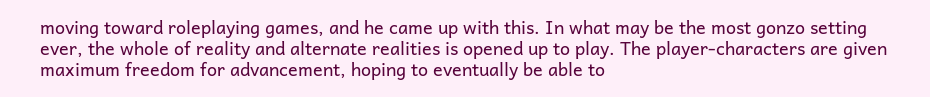moving toward roleplaying games, and he came up with this. In what may be the most gonzo setting ever, the whole of reality and alternate realities is opened up to play. The player-characters are given maximum freedom for advancement, hoping to eventually be able to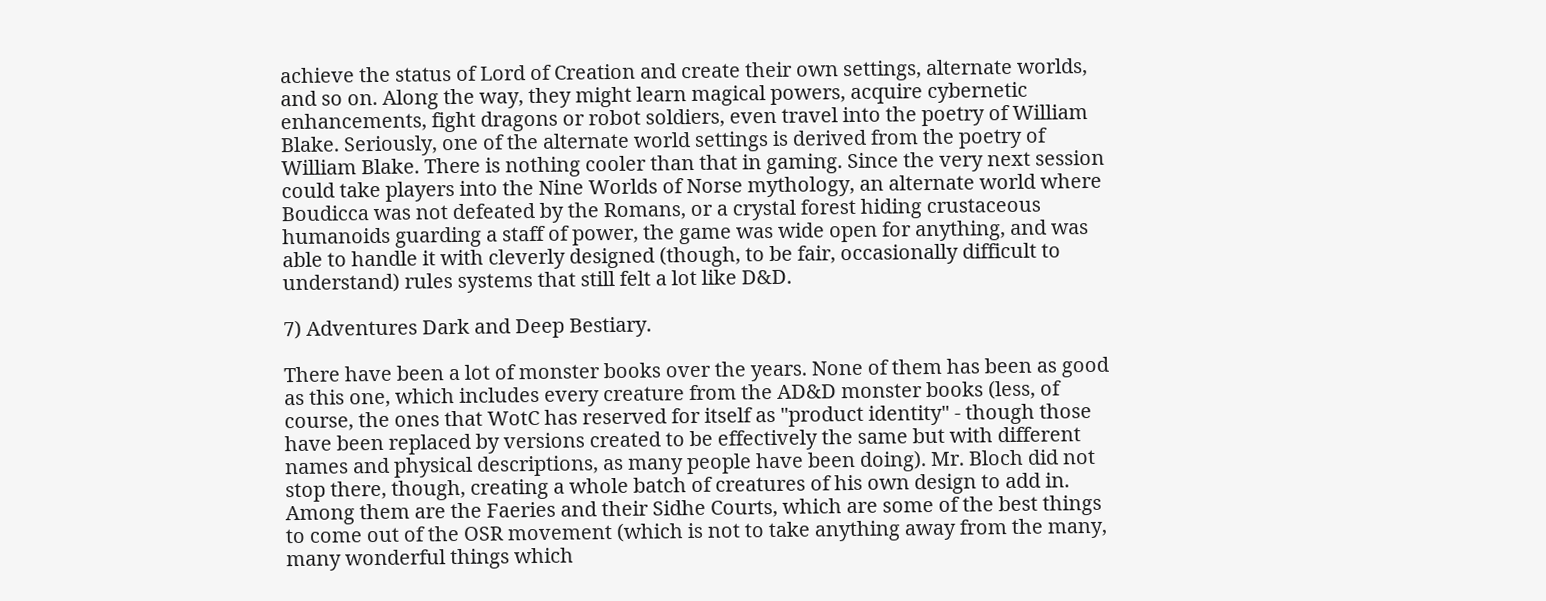achieve the status of Lord of Creation and create their own settings, alternate worlds, and so on. Along the way, they might learn magical powers, acquire cybernetic enhancements, fight dragons or robot soldiers, even travel into the poetry of William Blake. Seriously, one of the alternate world settings is derived from the poetry of William Blake. There is nothing cooler than that in gaming. Since the very next session could take players into the Nine Worlds of Norse mythology, an alternate world where Boudicca was not defeated by the Romans, or a crystal forest hiding crustaceous humanoids guarding a staff of power, the game was wide open for anything, and was able to handle it with cleverly designed (though, to be fair, occasionally difficult to understand) rules systems that still felt a lot like D&D.

7) Adventures Dark and Deep Bestiary.

There have been a lot of monster books over the years. None of them has been as good as this one, which includes every creature from the AD&D monster books (less, of course, the ones that WotC has reserved for itself as "product identity" - though those have been replaced by versions created to be effectively the same but with different names and physical descriptions, as many people have been doing). Mr. Bloch did not stop there, though, creating a whole batch of creatures of his own design to add in. Among them are the Faeries and their Sidhe Courts, which are some of the best things to come out of the OSR movement (which is not to take anything away from the many, many wonderful things which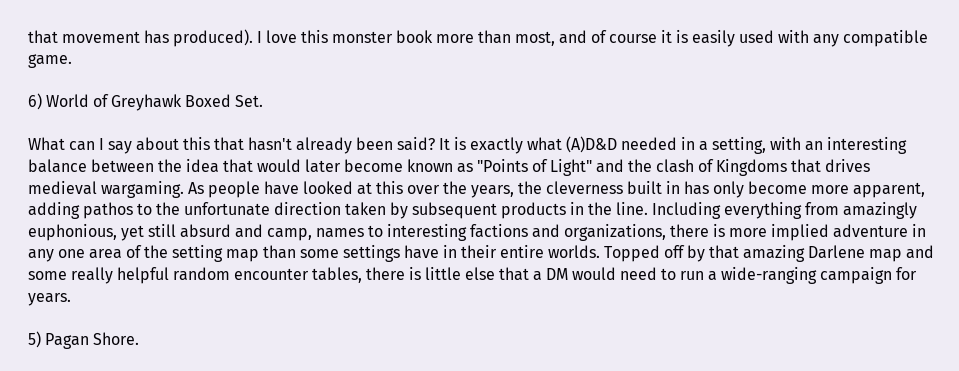that movement has produced). I love this monster book more than most, and of course it is easily used with any compatible game.

6) World of Greyhawk Boxed Set.

What can I say about this that hasn't already been said? It is exactly what (A)D&D needed in a setting, with an interesting balance between the idea that would later become known as "Points of Light" and the clash of Kingdoms that drives medieval wargaming. As people have looked at this over the years, the cleverness built in has only become more apparent, adding pathos to the unfortunate direction taken by subsequent products in the line. Including everything from amazingly euphonious, yet still absurd and camp, names to interesting factions and organizations, there is more implied adventure in any one area of the setting map than some settings have in their entire worlds. Topped off by that amazing Darlene map and some really helpful random encounter tables, there is little else that a DM would need to run a wide-ranging campaign for years.

5) Pagan Shore.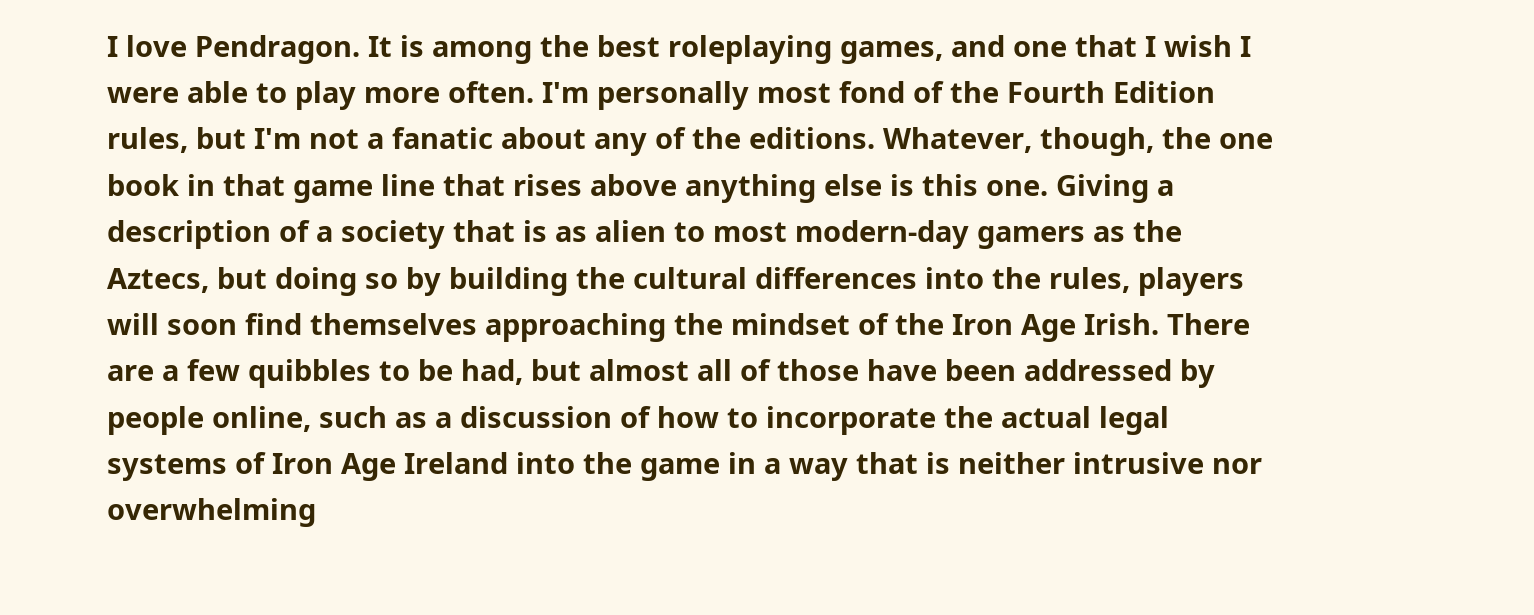I love Pendragon. It is among the best roleplaying games, and one that I wish I were able to play more often. I'm personally most fond of the Fourth Edition rules, but I'm not a fanatic about any of the editions. Whatever, though, the one book in that game line that rises above anything else is this one. Giving a description of a society that is as alien to most modern-day gamers as the Aztecs, but doing so by building the cultural differences into the rules, players will soon find themselves approaching the mindset of the Iron Age Irish. There are a few quibbles to be had, but almost all of those have been addressed by people online, such as a discussion of how to incorporate the actual legal systems of Iron Age Ireland into the game in a way that is neither intrusive nor overwhelming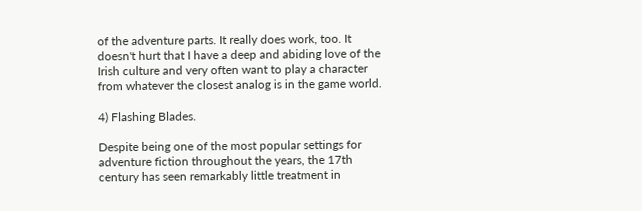of the adventure parts. It really does work, too. It doesn't hurt that I have a deep and abiding love of the Irish culture and very often want to play a character from whatever the closest analog is in the game world.

4) Flashing Blades.

Despite being one of the most popular settings for adventure fiction throughout the years, the 17th century has seen remarkably little treatment in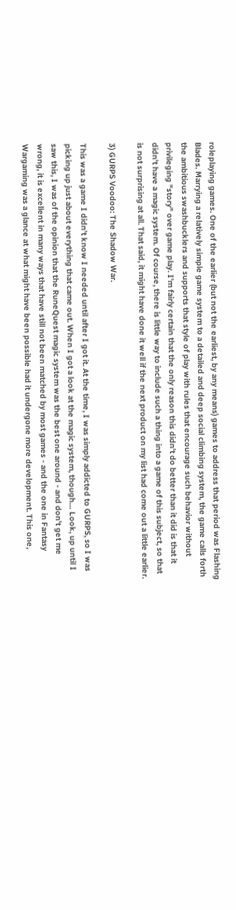roleplaying games. One of the earlier (but not the earliest, by any means) games to address that period was Flashing Blades. Marrying a relatively simple game system to a detailed and deep social climbing system, the game calls forth the ambitious swashbucklers and supports that style of play with rules that encourage such behavior without privileging "story" over game play. I'm fairly certain that the only reason this didn't do better than it did is that it didn't have a magic system. Of course, there is little way to include such a thing into a game of this subject, so that is not surprising at all. That said, it might have done it well if the next product on my list had come out a little earlier.

3) GURPS Voodoo: The Shadow War.

This was a game I didn't know I needed until after I got it. At the time, I was simply addicted to GURPS, so I was picking up just about everything that came out. When I got a look at the magic system, though… Look, up until I saw this, I was of the opinion that the RuneQuest magic system was the best one around - and don't get me wrong, it is excellent in many ways that have still not been matched by most games - and the one in Fantasy Wargaming was a glance at what might have been possible had it undergone more development. This one,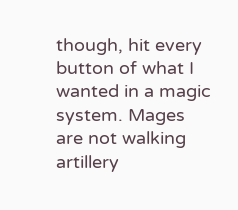though, hit every button of what I wanted in a magic system. Mages are not walking artillery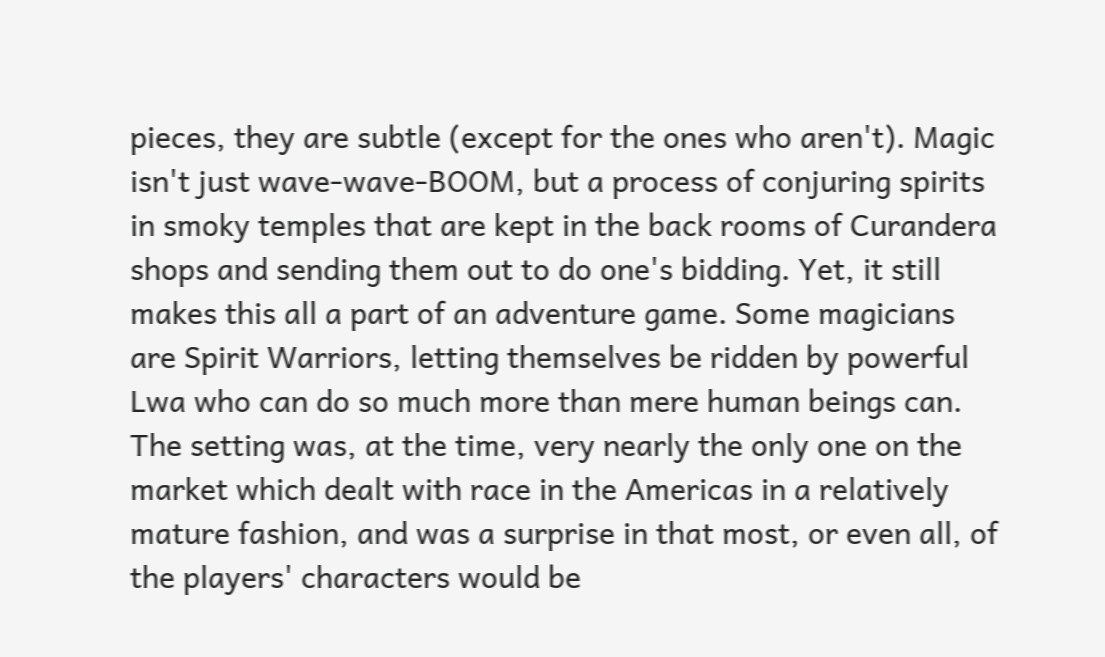pieces, they are subtle (except for the ones who aren't). Magic isn't just wave-wave-BOOM, but a process of conjuring spirits in smoky temples that are kept in the back rooms of Curandera shops and sending them out to do one's bidding. Yet, it still makes this all a part of an adventure game. Some magicians are Spirit Warriors, letting themselves be ridden by powerful Lwa who can do so much more than mere human beings can. The setting was, at the time, very nearly the only one on the market which dealt with race in the Americas in a relatively mature fashion, and was a surprise in that most, or even all, of the players' characters would be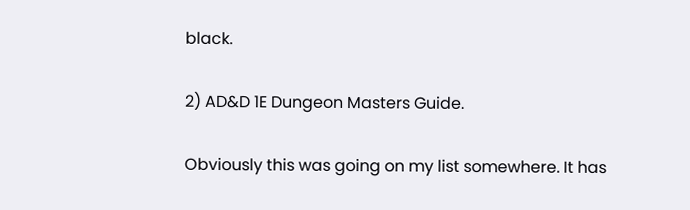black.

2) AD&D 1E Dungeon Masters Guide.

Obviously this was going on my list somewhere. It has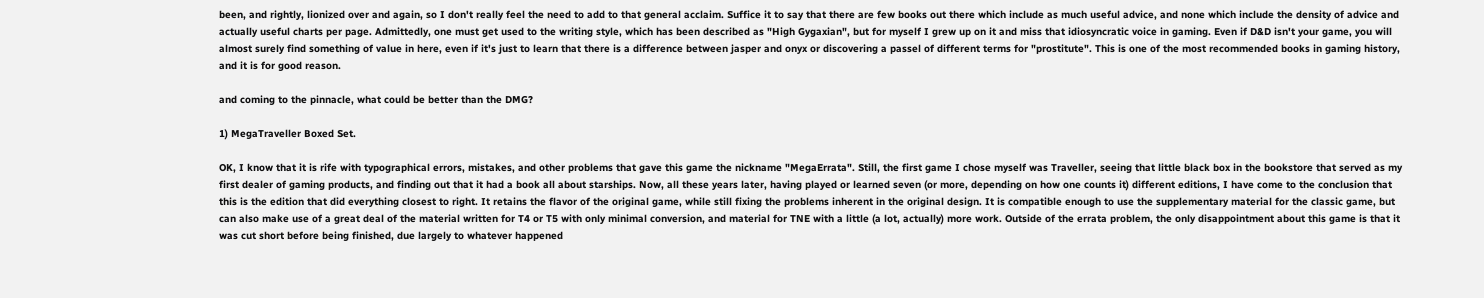been, and rightly, lionized over and again, so I don't really feel the need to add to that general acclaim. Suffice it to say that there are few books out there which include as much useful advice, and none which include the density of advice and actually useful charts per page. Admittedly, one must get used to the writing style, which has been described as "High Gygaxian", but for myself I grew up on it and miss that idiosyncratic voice in gaming. Even if D&D isn't your game, you will almost surely find something of value in here, even if it's just to learn that there is a difference between jasper and onyx or discovering a passel of different terms for "prostitute". This is one of the most recommended books in gaming history, and it is for good reason.

and coming to the pinnacle, what could be better than the DMG?

1) MegaTraveller Boxed Set.

OK, I know that it is rife with typographical errors, mistakes, and other problems that gave this game the nickname "MegaErrata". Still, the first game I chose myself was Traveller, seeing that little black box in the bookstore that served as my first dealer of gaming products, and finding out that it had a book all about starships. Now, all these years later, having played or learned seven (or more, depending on how one counts it) different editions, I have come to the conclusion that this is the edition that did everything closest to right. It retains the flavor of the original game, while still fixing the problems inherent in the original design. It is compatible enough to use the supplementary material for the classic game, but can also make use of a great deal of the material written for T4 or T5 with only minimal conversion, and material for TNE with a little (a lot, actually) more work. Outside of the errata problem, the only disappointment about this game is that it was cut short before being finished, due largely to whatever happened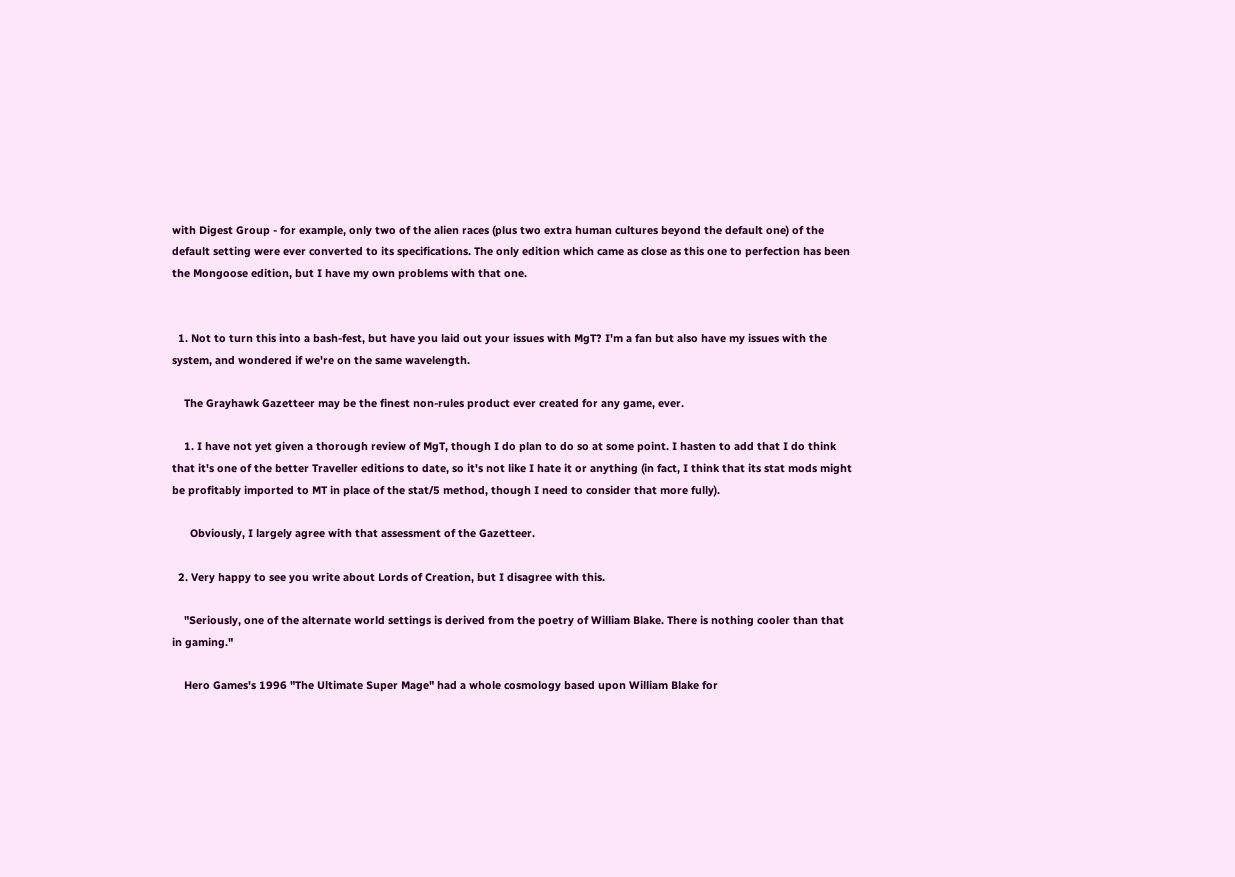with Digest Group - for example, only two of the alien races (plus two extra human cultures beyond the default one) of the default setting were ever converted to its specifications. The only edition which came as close as this one to perfection has been the Mongoose edition, but I have my own problems with that one.


  1. Not to turn this into a bash-fest, but have you laid out your issues with MgT? I'm a fan but also have my issues with the system, and wondered if we're on the same wavelength.

    The Grayhawk Gazetteer may be the finest non-rules product ever created for any game, ever.

    1. I have not yet given a thorough review of MgT, though I do plan to do so at some point. I hasten to add that I do think that it's one of the better Traveller editions to date, so it's not like I hate it or anything (in fact, I think that its stat mods might be profitably imported to MT in place of the stat/5 method, though I need to consider that more fully).

      Obviously, I largely agree with that assessment of the Gazetteer.

  2. Very happy to see you write about Lords of Creation, but I disagree with this.

    "Seriously, one of the alternate world settings is derived from the poetry of William Blake. There is nothing cooler than that in gaming."

    Hero Games's 1996 "The Ultimate Super Mage" had a whole cosmology based upon William Blake for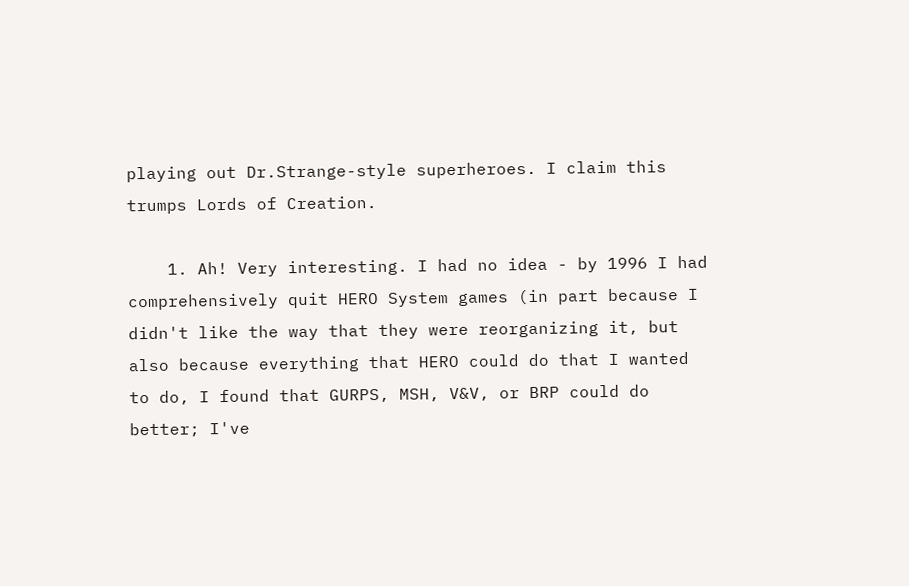playing out Dr.Strange-style superheroes. I claim this trumps Lords of Creation.

    1. Ah! Very interesting. I had no idea - by 1996 I had comprehensively quit HERO System games (in part because I didn't like the way that they were reorganizing it, but also because everything that HERO could do that I wanted to do, I found that GURPS, MSH, V&V, or BRP could do better; I've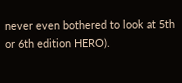never even bothered to look at 5th or 6th edition HERO).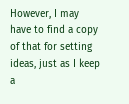However, I may have to find a copy of that for setting ideas, just as I keep a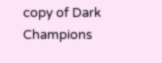copy of Dark Champions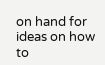on hand for ideas on how to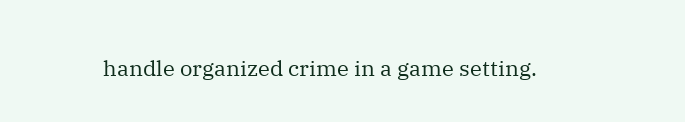handle organized crime in a game setting.